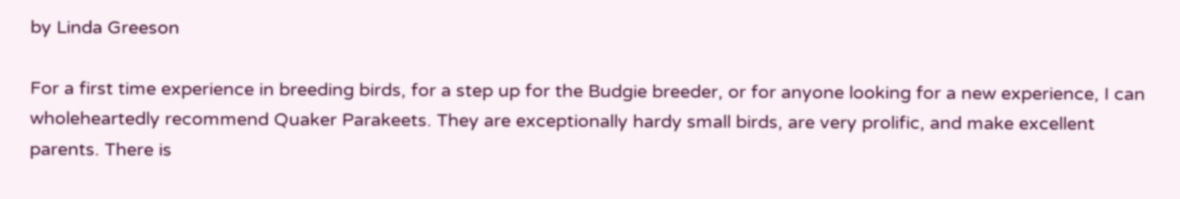by Linda Greeson

For a first time experience in breeding birds, for a step up for the Budgie breeder, or for anyone looking for a new experience, I can wholeheartedly recommend Quaker Parakeets. They are exceptionally hardy small birds, are very prolific, and make excellent parents. There is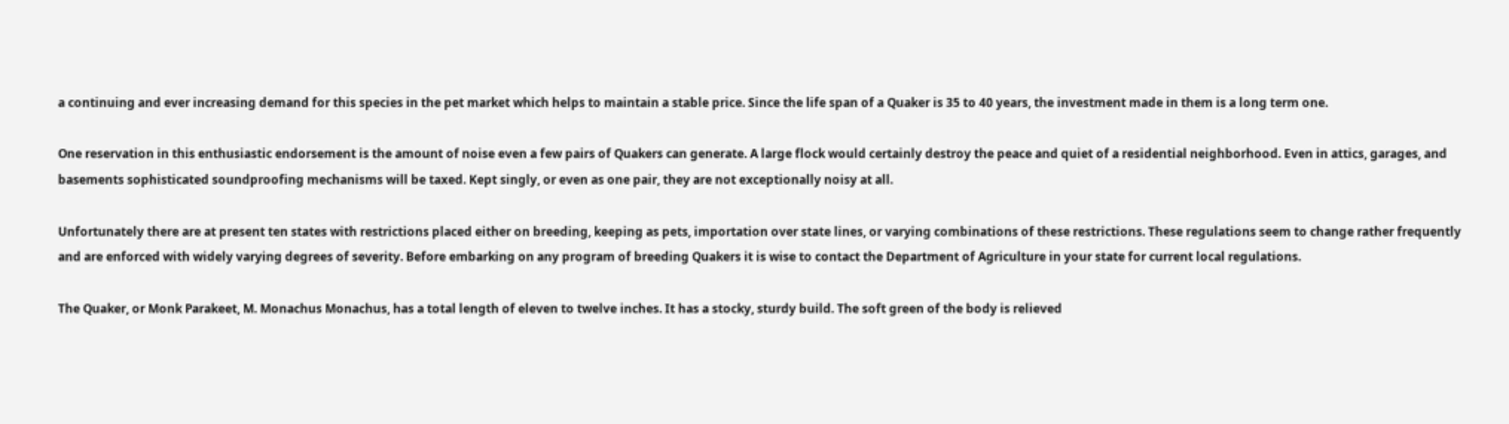a continuing and ever increasing demand for this species in the pet market which helps to maintain a stable price. Since the life span of a Quaker is 35 to 40 years, the investment made in them is a long term one.

One reservation in this enthusiastic endorsement is the amount of noise even a few pairs of Quakers can generate. A large flock would certainly destroy the peace and quiet of a residential neighborhood. Even in attics, garages, and basements sophisticated soundproofing mechanisms will be taxed. Kept singly, or even as one pair, they are not exceptionally noisy at all.

Unfortunately there are at present ten states with restrictions placed either on breeding, keeping as pets, importation over state lines, or varying combinations of these restrictions. These regulations seem to change rather frequently and are enforced with widely varying degrees of severity. Before embarking on any program of breeding Quakers it is wise to contact the Department of Agriculture in your state for current local regulations.

The Quaker, or Monk Parakeet, M. Monachus Monachus, has a total length of eleven to twelve inches. It has a stocky, sturdy build. The soft green of the body is relieved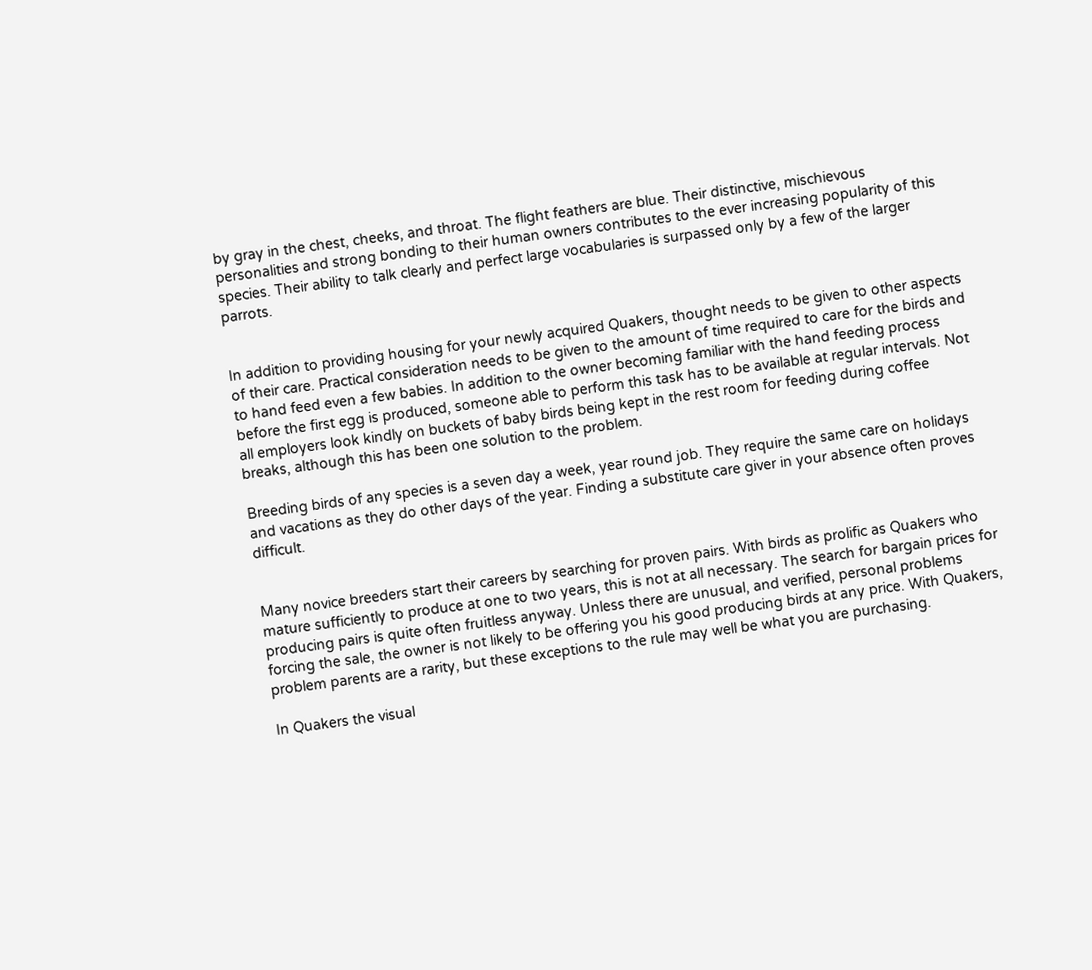by gray in the chest, cheeks, and throat. The flight feathers are blue. Their distinctive, mischievous personalities and strong bonding to their human owners contributes to the ever increasing popularity of this species. Their ability to talk clearly and perfect large vocabularies is surpassed only by a few of the larger parrots.


In addition to providing housing for your newly acquired Quakers, thought needs to be given to other aspects of their care. Practical consideration needs to be given to the amount of time required to care for the birds and to hand feed even a few babies. In addition to the owner becoming familiar with the hand feeding process before the first egg is produced, someone able to perform this task has to be available at regular intervals. Not all employers look kindly on buckets of baby birds being kept in the rest room for feeding during coffee breaks, although this has been one solution to the problem.

Breeding birds of any species is a seven day a week, year round job. They require the same care on holidays and vacations as they do other days of the year. Finding a substitute care giver in your absence often proves difficult.


Many novice breeders start their careers by searching for proven pairs. With birds as prolific as Quakers who mature sufficiently to produce at one to two years, this is not at all necessary. The search for bargain prices for producing pairs is quite often fruitless anyway. Unless there are unusual, and verified, personal problems forcing the sale, the owner is not likely to be offering you his good producing birds at any price. With Quakers, problem parents are a rarity, but these exceptions to the rule may well be what you are purchasing.

In Quakers the visual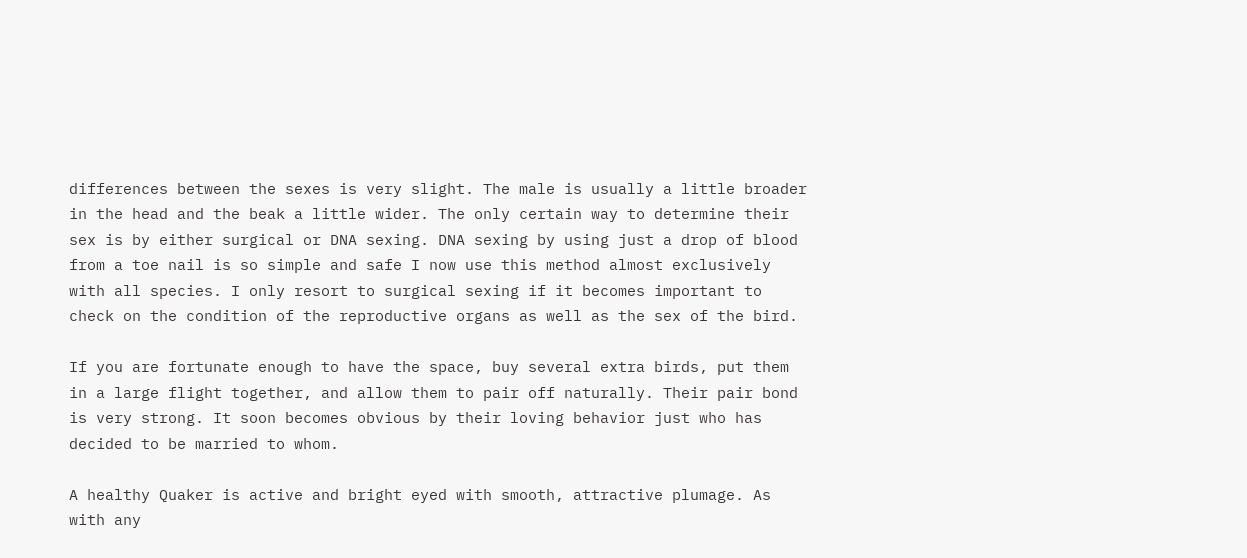differences between the sexes is very slight. The male is usually a little broader in the head and the beak a little wider. The only certain way to determine their sex is by either surgical or DNA sexing. DNA sexing by using just a drop of blood from a toe nail is so simple and safe I now use this method almost exclusively with all species. I only resort to surgical sexing if it becomes important to check on the condition of the reproductive organs as well as the sex of the bird.

If you are fortunate enough to have the space, buy several extra birds, put them in a large flight together, and allow them to pair off naturally. Their pair bond is very strong. It soon becomes obvious by their loving behavior just who has decided to be married to whom.

A healthy Quaker is active and bright eyed with smooth, attractive plumage. As with any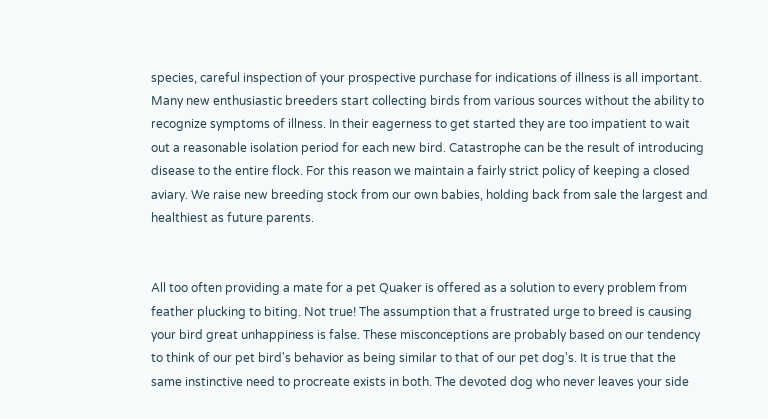species, careful inspection of your prospective purchase for indications of illness is all important. Many new enthusiastic breeders start collecting birds from various sources without the ability to recognize symptoms of illness. In their eagerness to get started they are too impatient to wait out a reasonable isolation period for each new bird. Catastrophe can be the result of introducing disease to the entire flock. For this reason we maintain a fairly strict policy of keeping a closed aviary. We raise new breeding stock from our own babies, holding back from sale the largest and healthiest as future parents.


All too often providing a mate for a pet Quaker is offered as a solution to every problem from feather plucking to biting. Not true! The assumption that a frustrated urge to breed is causing your bird great unhappiness is false. These misconceptions are probably based on our tendency to think of our pet bird's behavior as being similar to that of our pet dog's. It is true that the same instinctive need to procreate exists in both. The devoted dog who never leaves your side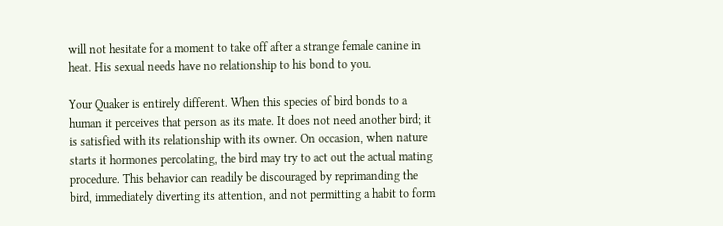will not hesitate for a moment to take off after a strange female canine in heat. His sexual needs have no relationship to his bond to you.

Your Quaker is entirely different. When this species of bird bonds to a human it perceives that person as its mate. It does not need another bird; it is satisfied with its relationship with its owner. On occasion, when nature starts it hormones percolating, the bird may try to act out the actual mating procedure. This behavior can readily be discouraged by reprimanding the bird, immediately diverting its attention, and not permitting a habit to form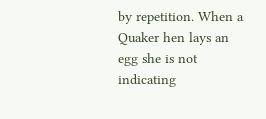by repetition. When a Quaker hen lays an egg she is not indicating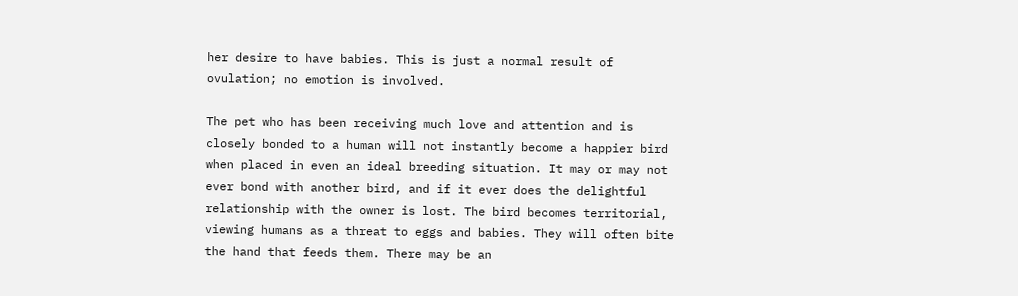her desire to have babies. This is just a normal result of ovulation; no emotion is involved.

The pet who has been receiving much love and attention and is closely bonded to a human will not instantly become a happier bird when placed in even an ideal breeding situation. It may or may not ever bond with another bird, and if it ever does the delightful relationship with the owner is lost. The bird becomes territorial, viewing humans as a threat to eggs and babies. They will often bite the hand that feeds them. There may be an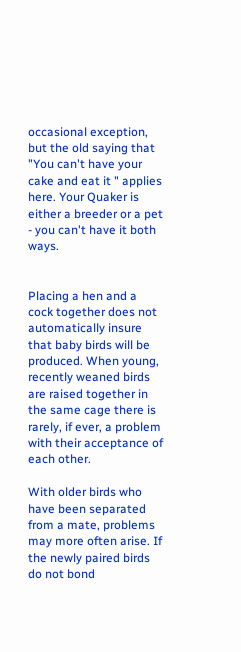occasional exception, but the old saying that "You can't have your cake and eat it " applies here. Your Quaker is either a breeder or a pet - you can't have it both ways.


Placing a hen and a cock together does not automatically insure that baby birds will be produced. When young, recently weaned birds are raised together in the same cage there is rarely, if ever, a problem with their acceptance of each other.

With older birds who have been separated from a mate, problems may more often arise. If the newly paired birds do not bond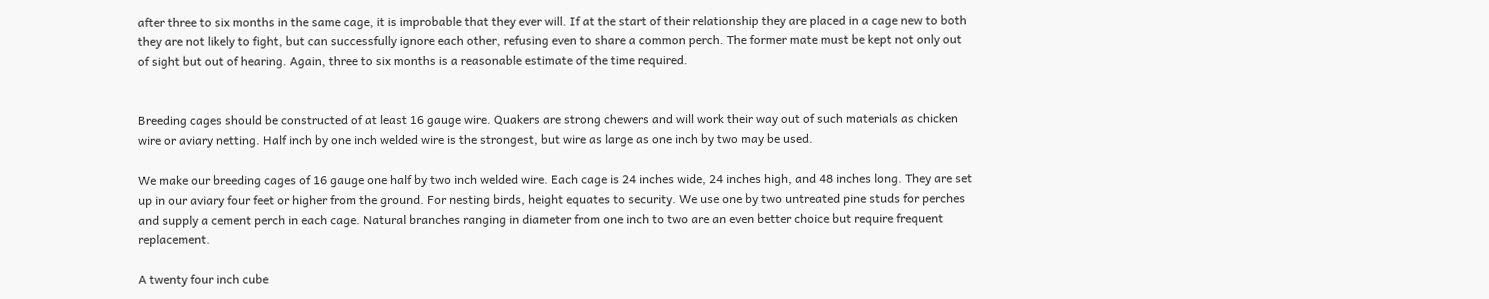after three to six months in the same cage, it is improbable that they ever will. If at the start of their relationship they are placed in a cage new to both they are not likely to fight, but can successfully ignore each other, refusing even to share a common perch. The former mate must be kept not only out of sight but out of hearing. Again, three to six months is a reasonable estimate of the time required.


Breeding cages should be constructed of at least 16 gauge wire. Quakers are strong chewers and will work their way out of such materials as chicken wire or aviary netting. Half inch by one inch welded wire is the strongest, but wire as large as one inch by two may be used.

We make our breeding cages of 16 gauge one half by two inch welded wire. Each cage is 24 inches wide, 24 inches high, and 48 inches long. They are set up in our aviary four feet or higher from the ground. For nesting birds, height equates to security. We use one by two untreated pine studs for perches and supply a cement perch in each cage. Natural branches ranging in diameter from one inch to two are an even better choice but require frequent replacement.

A twenty four inch cube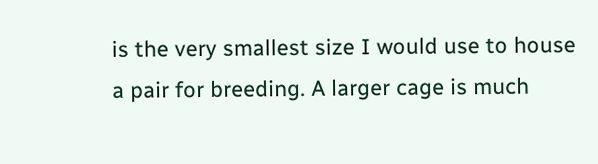is the very smallest size I would use to house a pair for breeding. A larger cage is much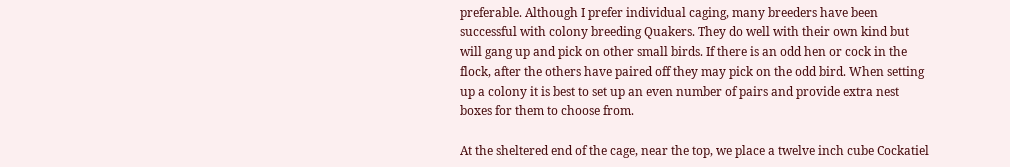preferable. Although I prefer individual caging, many breeders have been successful with colony breeding Quakers. They do well with their own kind but will gang up and pick on other small birds. If there is an odd hen or cock in the flock, after the others have paired off they may pick on the odd bird. When setting up a colony it is best to set up an even number of pairs and provide extra nest boxes for them to choose from.

At the sheltered end of the cage, near the top, we place a twelve inch cube Cockatiel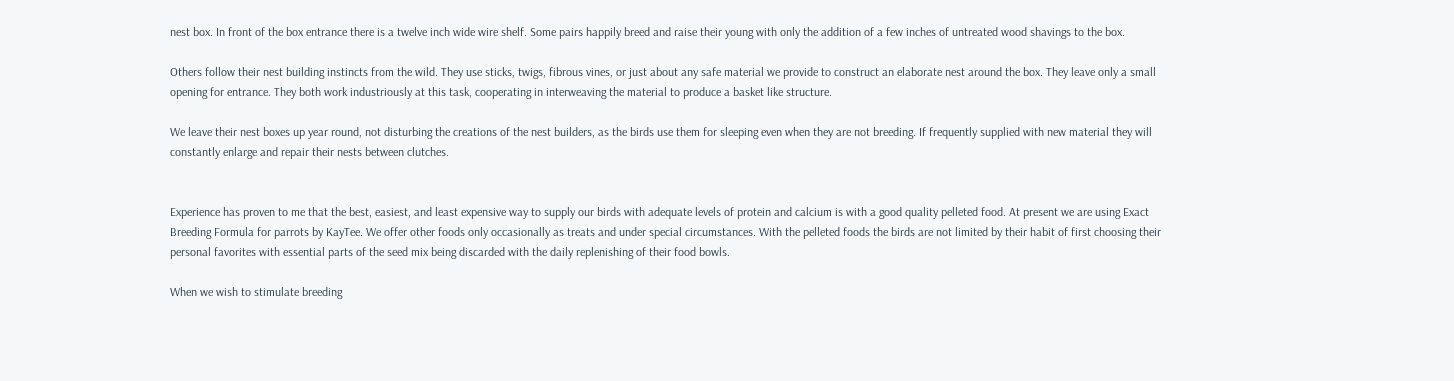nest box. In front of the box entrance there is a twelve inch wide wire shelf. Some pairs happily breed and raise their young with only the addition of a few inches of untreated wood shavings to the box.

Others follow their nest building instincts from the wild. They use sticks, twigs, fibrous vines, or just about any safe material we provide to construct an elaborate nest around the box. They leave only a small opening for entrance. They both work industriously at this task, cooperating in interweaving the material to produce a basket like structure.

We leave their nest boxes up year round, not disturbing the creations of the nest builders, as the birds use them for sleeping even when they are not breeding. If frequently supplied with new material they will constantly enlarge and repair their nests between clutches.


Experience has proven to me that the best, easiest, and least expensive way to supply our birds with adequate levels of protein and calcium is with a good quality pelleted food. At present we are using Exact Breeding Formula for parrots by KayTee. We offer other foods only occasionally as treats and under special circumstances. With the pelleted foods the birds are not limited by their habit of first choosing their personal favorites with essential parts of the seed mix being discarded with the daily replenishing of their food bowls.

When we wish to stimulate breeding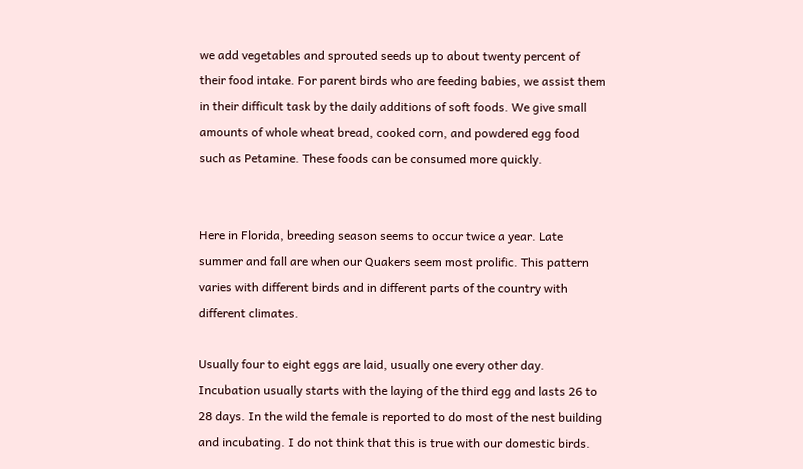we add vegetables and sprouted seeds up to about twenty percent of their food intake. For parent birds who are feeding babies, we assist them in their difficult task by the daily additions of soft foods. We give small amounts of whole wheat bread, cooked corn, and powdered egg food such as Petamine. These foods can be consumed more quickly.


Here in Florida, breeding season seems to occur twice a year. Late summer and fall are when our Quakers seem most prolific. This pattern varies with different birds and in different parts of the country with different climates.

Usually four to eight eggs are laid, usually one every other day. Incubation usually starts with the laying of the third egg and lasts 26 to 28 days. In the wild the female is reported to do most of the nest building and incubating. I do not think that this is true with our domestic birds.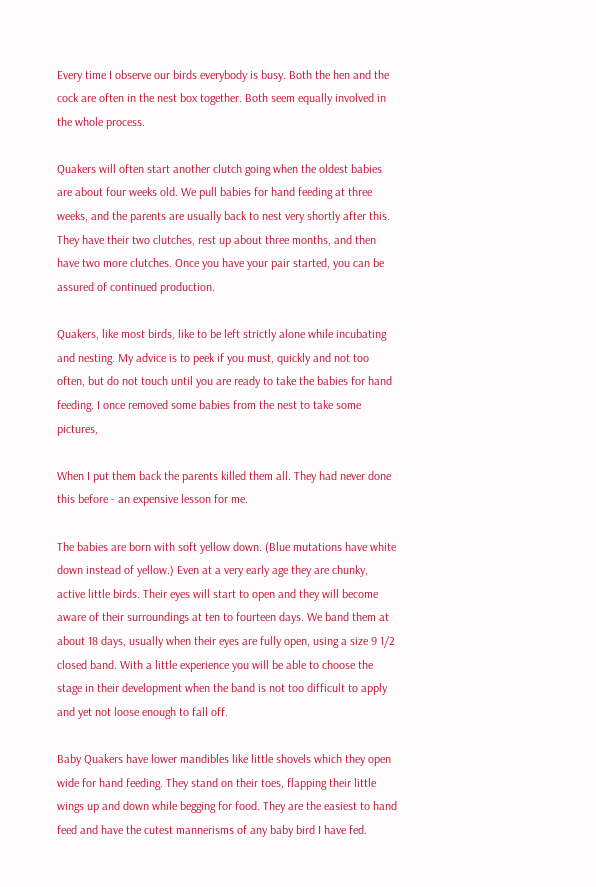Every time I observe our birds everybody is busy. Both the hen and the cock are often in the nest box together. Both seem equally involved in the whole process.

Quakers will often start another clutch going when the oldest babies are about four weeks old. We pull babies for hand feeding at three weeks, and the parents are usually back to nest very shortly after this. They have their two clutches, rest up about three months, and then have two more clutches. Once you have your pair started, you can be assured of continued production.

Quakers, like most birds, like to be left strictly alone while incubating and nesting. My advice is to peek if you must, quickly and not too often, but do not touch until you are ready to take the babies for hand feeding. I once removed some babies from the nest to take some pictures,

When I put them back the parents killed them all. They had never done this before - an expensive lesson for me.

The babies are born with soft yellow down. (Blue mutations have white down instead of yellow.) Even at a very early age they are chunky, active little birds. Their eyes will start to open and they will become aware of their surroundings at ten to fourteen days. We band them at about 18 days, usually when their eyes are fully open, using a size 9 1/2 closed band. With a little experience you will be able to choose the stage in their development when the band is not too difficult to apply and yet not loose enough to fall off.

Baby Quakers have lower mandibles like little shovels which they open wide for hand feeding. They stand on their toes, flapping their little wings up and down while begging for food. They are the easiest to hand feed and have the cutest mannerisms of any baby bird I have fed.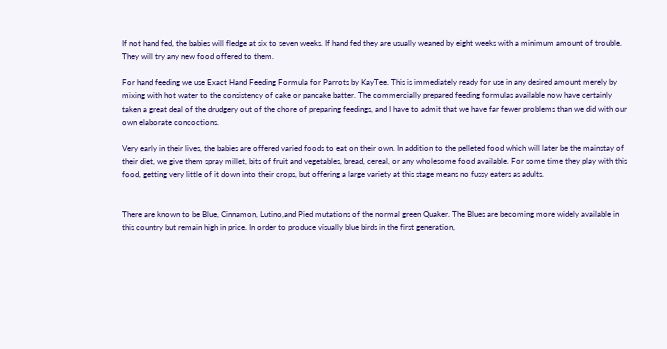If not hand fed, the babies will fledge at six to seven weeks. If hand fed they are usually weaned by eight weeks with a minimum amount of trouble. They will try any new food offered to them.

For hand feeding we use Exact Hand Feeding Formula for Parrots by KayTee. This is immediately ready for use in any desired amount merely by mixing with hot water to the consistency of cake or pancake batter. The commercially prepared feeding formulas available now have certainly taken a great deal of the drudgery out of the chore of preparing feedings, and I have to admit that we have far fewer problems than we did with our own elaborate concoctions.

Very early in their lives, the babies are offered varied foods to eat on their own. In addition to the pelleted food which will later be the mainstay of their diet, we give them spray millet, bits of fruit and vegetables, bread, cereal, or any wholesome food available. For some time they play with this food, getting very little of it down into their crops, but offering a large variety at this stage means no fussy eaters as adults.


There are known to be Blue, Cinnamon, Lutino,and Pied mutations of the normal green Quaker. The Blues are becoming more widely available in this country but remain high in price. In order to produce visually blue birds in the first generation,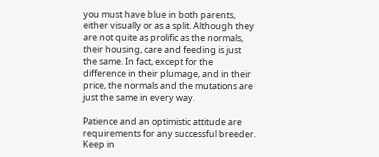you must have blue in both parents, either visually or as a split. Although they are not quite as prolific as the normals, their housing, care and feeding is just the same. In fact, except for the difference in their plumage, and in their price, the normals and the mutations are just the same in every way.

Patience and an optimistic attitude are requirements for any successful breeder. Keep in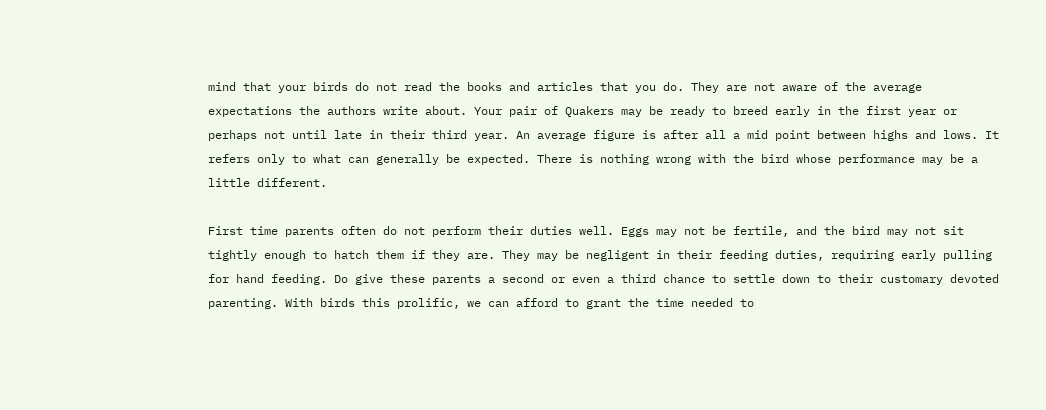mind that your birds do not read the books and articles that you do. They are not aware of the average expectations the authors write about. Your pair of Quakers may be ready to breed early in the first year or perhaps not until late in their third year. An average figure is after all a mid point between highs and lows. It refers only to what can generally be expected. There is nothing wrong with the bird whose performance may be a little different.

First time parents often do not perform their duties well. Eggs may not be fertile, and the bird may not sit tightly enough to hatch them if they are. They may be negligent in their feeding duties, requiring early pulling for hand feeding. Do give these parents a second or even a third chance to settle down to their customary devoted parenting. With birds this prolific, we can afford to grant the time needed to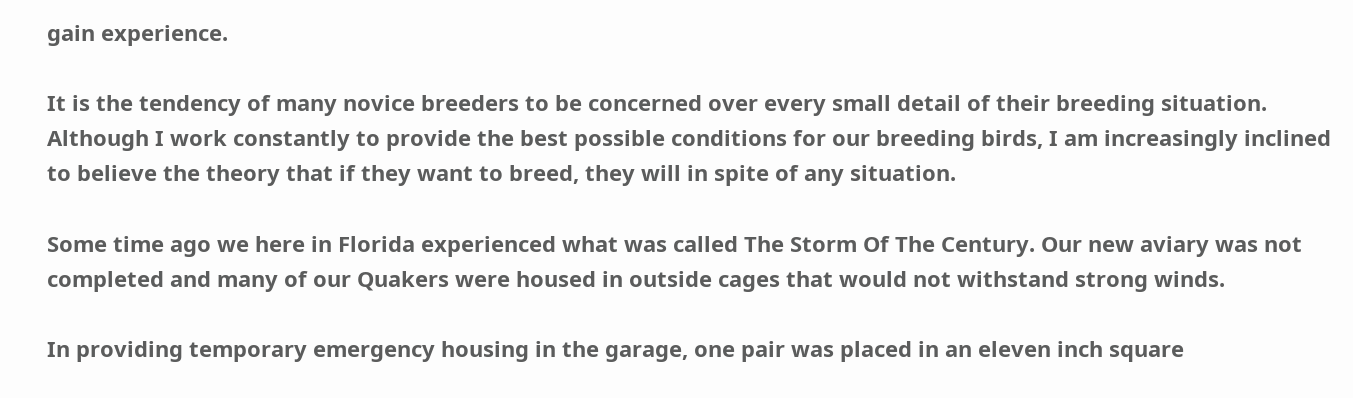gain experience.

It is the tendency of many novice breeders to be concerned over every small detail of their breeding situation. Although I work constantly to provide the best possible conditions for our breeding birds, I am increasingly inclined to believe the theory that if they want to breed, they will in spite of any situation.

Some time ago we here in Florida experienced what was called The Storm Of The Century. Our new aviary was not completed and many of our Quakers were housed in outside cages that would not withstand strong winds.

In providing temporary emergency housing in the garage, one pair was placed in an eleven inch square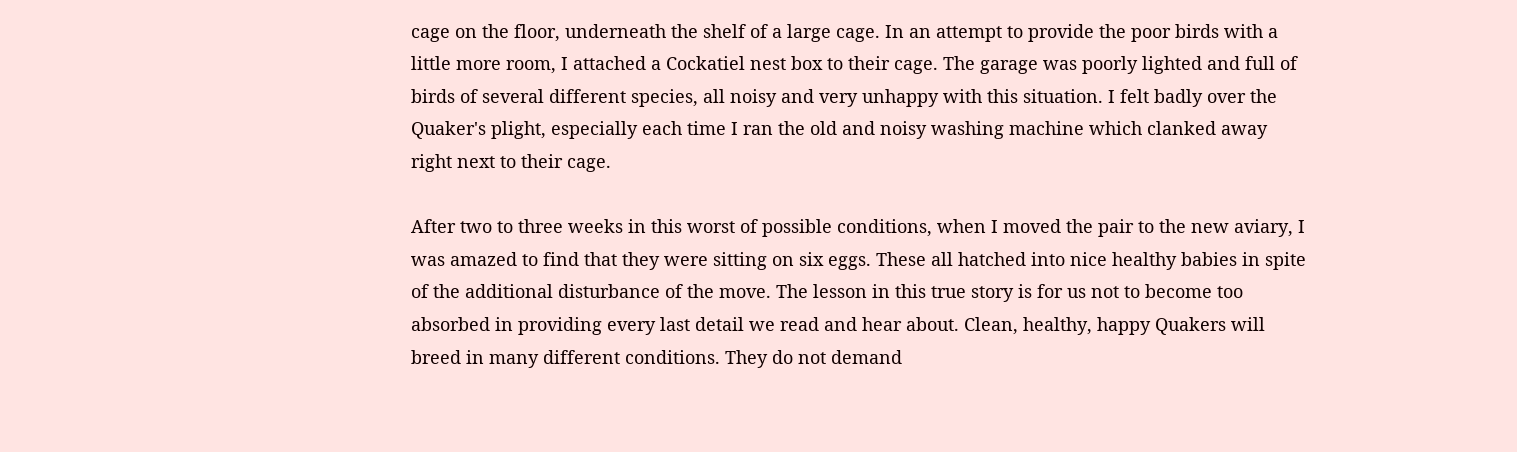cage on the floor, underneath the shelf of a large cage. In an attempt to provide the poor birds with a little more room, I attached a Cockatiel nest box to their cage. The garage was poorly lighted and full of birds of several different species, all noisy and very unhappy with this situation. I felt badly over the Quaker's plight, especially each time I ran the old and noisy washing machine which clanked away right next to their cage.

After two to three weeks in this worst of possible conditions, when I moved the pair to the new aviary, I was amazed to find that they were sitting on six eggs. These all hatched into nice healthy babies in spite of the additional disturbance of the move. The lesson in this true story is for us not to become too absorbed in providing every last detail we read and hear about. Clean, healthy, happy Quakers will breed in many different conditions. They do not demand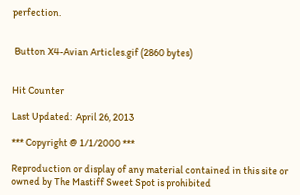perfection.


 Button X4-Avian Articles.gif (2860 bytes)


Hit Counter

Last Updated:  April 26, 2013

*** Copyright @ 1/1/2000 ***

Reproduction or display of any material contained in this site or
owned by The Mastiff Sweet Spot is prohibited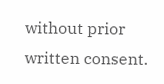without prior written consent.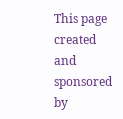This page created and sponsored by